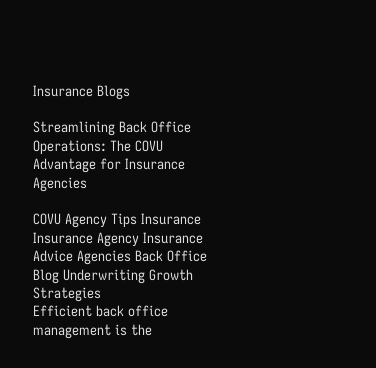Insurance Blogs

Streamlining Back Office Operations: The COVU Advantage for Insurance Agencies

COVU Agency Tips Insurance Insurance Agency Insurance Advice Agencies Back Office Blog Underwriting Growth Strategies
Efficient back office management is the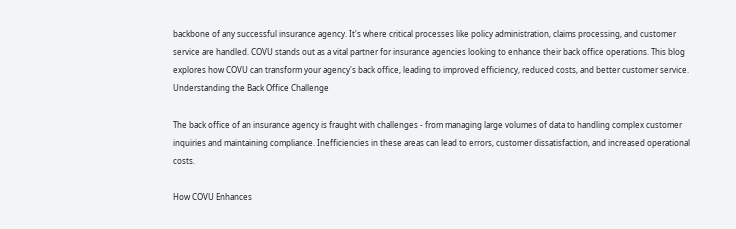backbone of any successful insurance agency. It's where critical processes like policy administration, claims processing, and customer service are handled. COVU stands out as a vital partner for insurance agencies looking to enhance their back office operations. This blog explores how COVU can transform your agency's back office, leading to improved efficiency, reduced costs, and better customer service.
Understanding the Back Office Challenge

The back office of an insurance agency is fraught with challenges - from managing large volumes of data to handling complex customer inquiries and maintaining compliance. Inefficiencies in these areas can lead to errors, customer dissatisfaction, and increased operational costs.

How COVU Enhances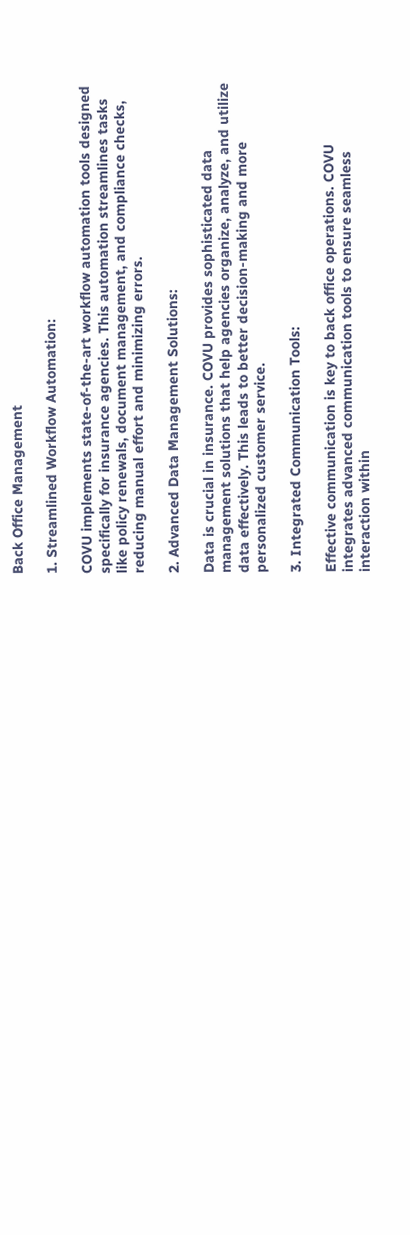Back Office Management

1. Streamlined Workflow Automation:

COVU implements state-of-the-art workflow automation tools designed specifically for insurance agencies. This automation streamlines tasks like policy renewals, document management, and compliance checks, reducing manual effort and minimizing errors.

2. Advanced Data Management Solutions:

Data is crucial in insurance. COVU provides sophisticated data management solutions that help agencies organize, analyze, and utilize data effectively. This leads to better decision-making and more personalized customer service.

3. Integrated Communication Tools:

Effective communication is key to back office operations. COVU integrates advanced communication tools to ensure seamless interaction within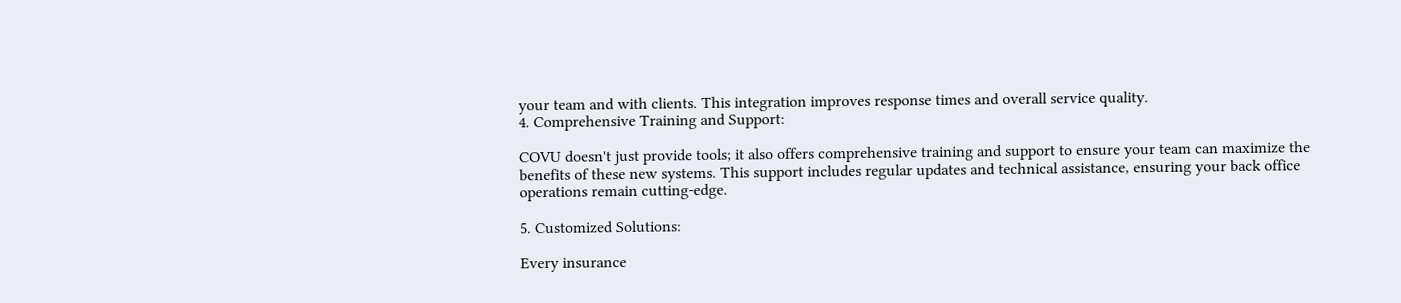your team and with clients. This integration improves response times and overall service quality.
4. Comprehensive Training and Support:

COVU doesn't just provide tools; it also offers comprehensive training and support to ensure your team can maximize the benefits of these new systems. This support includes regular updates and technical assistance, ensuring your back office operations remain cutting-edge.

5. Customized Solutions:

Every insurance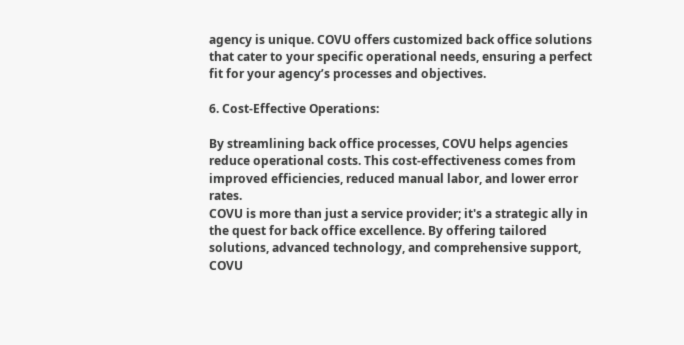agency is unique. COVU offers customized back office solutions that cater to your specific operational needs, ensuring a perfect fit for your agency’s processes and objectives.

6. Cost-Effective Operations:

By streamlining back office processes, COVU helps agencies reduce operational costs. This cost-effectiveness comes from improved efficiencies, reduced manual labor, and lower error rates.
COVU is more than just a service provider; it's a strategic ally in the quest for back office excellence. By offering tailored solutions, advanced technology, and comprehensive support, COVU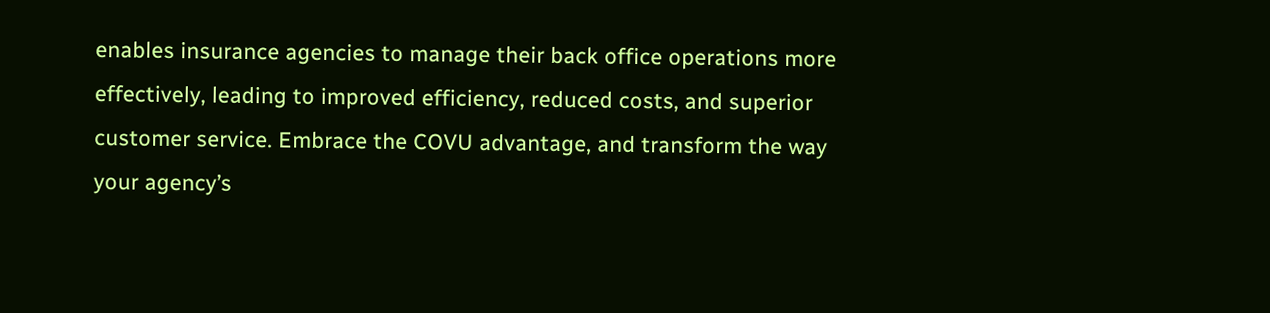enables insurance agencies to manage their back office operations more effectively, leading to improved efficiency, reduced costs, and superior customer service. Embrace the COVU advantage, and transform the way your agency’s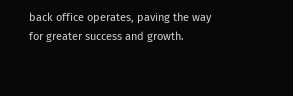back office operates, paving the way for greater success and growth.